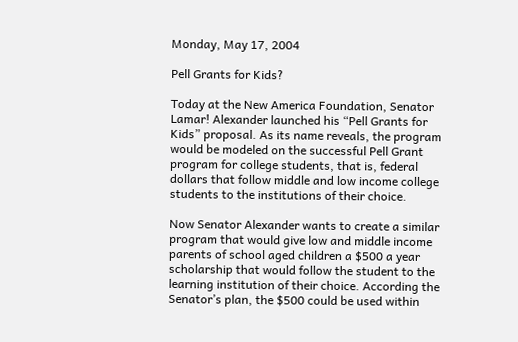Monday, May 17, 2004

Pell Grants for Kids?

Today at the New America Foundation, Senator Lamar! Alexander launched his “Pell Grants for Kids” proposal. As its name reveals, the program would be modeled on the successful Pell Grant program for college students, that is, federal dollars that follow middle and low income college students to the institutions of their choice.

Now Senator Alexander wants to create a similar program that would give low and middle income parents of school aged children a $500 a year scholarship that would follow the student to the learning institution of their choice. According the Senator’s plan, the $500 could be used within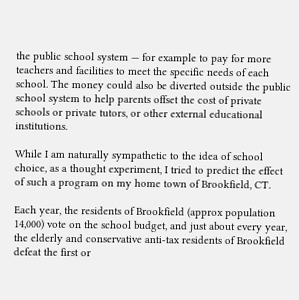the public school system — for example to pay for more teachers and facilities to meet the specific needs of each school. The money could also be diverted outside the public school system to help parents offset the cost of private schools or private tutors, or other external educational institutions.

While I am naturally sympathetic to the idea of school choice, as a thought experiment, I tried to predict the effect of such a program on my home town of Brookfield, CT.

Each year, the residents of Brookfield (approx population 14,000) vote on the school budget, and just about every year, the elderly and conservative anti-tax residents of Brookfield defeat the first or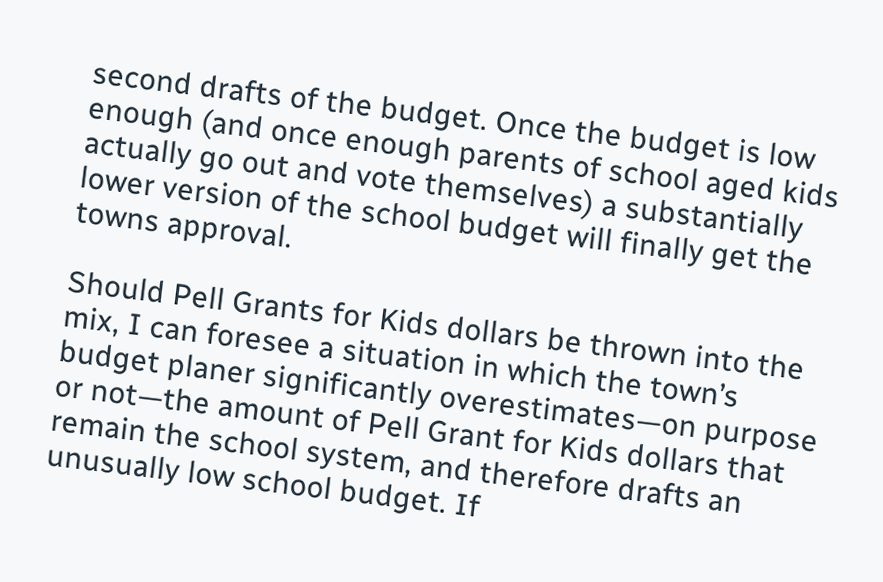second drafts of the budget. Once the budget is low enough (and once enough parents of school aged kids actually go out and vote themselves) a substantially lower version of the school budget will finally get the towns approval.

Should Pell Grants for Kids dollars be thrown into the mix, I can foresee a situation in which the town’s budget planer significantly overestimates—on purpose or not—the amount of Pell Grant for Kids dollars that remain the school system, and therefore drafts an unusually low school budget. If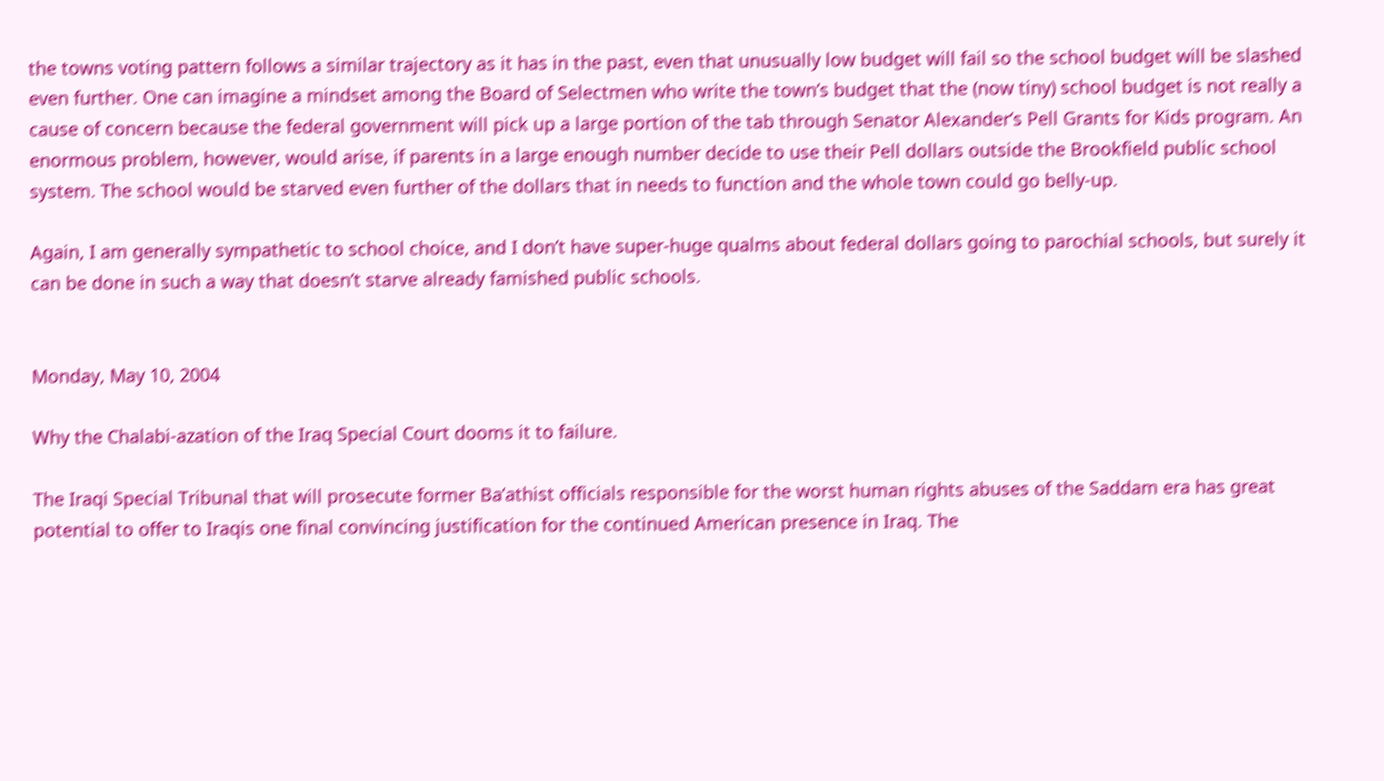the towns voting pattern follows a similar trajectory as it has in the past, even that unusually low budget will fail so the school budget will be slashed even further. One can imagine a mindset among the Board of Selectmen who write the town’s budget that the (now tiny) school budget is not really a cause of concern because the federal government will pick up a large portion of the tab through Senator Alexander’s Pell Grants for Kids program. An enormous problem, however, would arise, if parents in a large enough number decide to use their Pell dollars outside the Brookfield public school system. The school would be starved even further of the dollars that in needs to function and the whole town could go belly-up.

Again, I am generally sympathetic to school choice, and I don’t have super-huge qualms about federal dollars going to parochial schools, but surely it can be done in such a way that doesn’t starve already famished public schools.


Monday, May 10, 2004

Why the Chalabi-azation of the Iraq Special Court dooms it to failure.

The Iraqi Special Tribunal that will prosecute former Ba’athist officials responsible for the worst human rights abuses of the Saddam era has great potential to offer to Iraqis one final convincing justification for the continued American presence in Iraq. The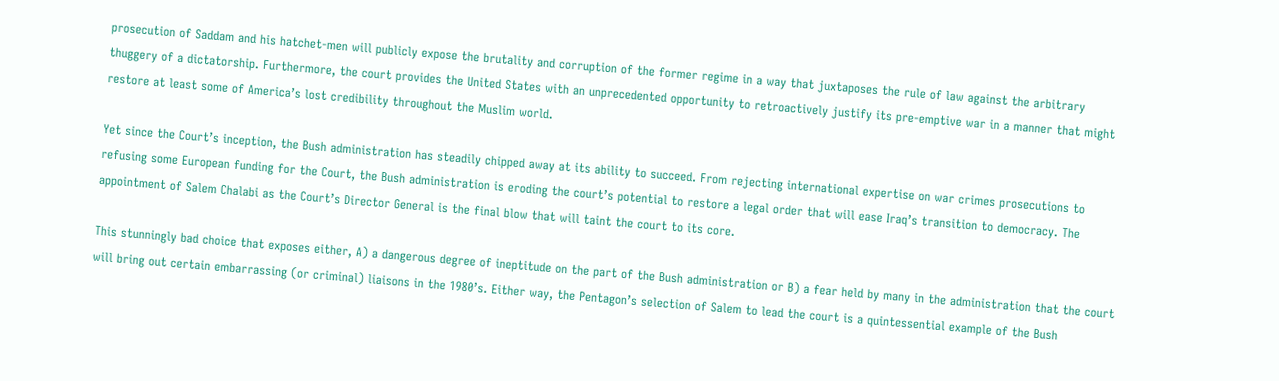prosecution of Saddam and his hatchet-men will publicly expose the brutality and corruption of the former regime in a way that juxtaposes the rule of law against the arbitrary thuggery of a dictatorship. Furthermore, the court provides the United States with an unprecedented opportunity to retroactively justify its pre-emptive war in a manner that might restore at least some of America’s lost credibility throughout the Muslim world.

Yet since the Court’s inception, the Bush administration has steadily chipped away at its ability to succeed. From rejecting international expertise on war crimes prosecutions to refusing some European funding for the Court, the Bush administration is eroding the court’s potential to restore a legal order that will ease Iraq’s transition to democracy. The appointment of Salem Chalabi as the Court’s Director General is the final blow that will taint the court to its core.

This stunningly bad choice that exposes either, A) a dangerous degree of ineptitude on the part of the Bush administration or B) a fear held by many in the administration that the court will bring out certain embarrassing (or criminal) liaisons in the 1980’s. Either way, the Pentagon’s selection of Salem to lead the court is a quintessential example of the Bush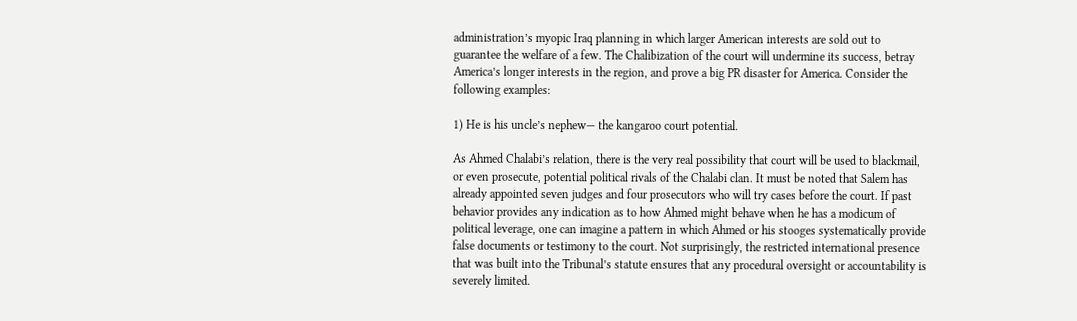administration’s myopic Iraq planning in which larger American interests are sold out to guarantee the welfare of a few. The Chalibization of the court will undermine its success, betray America’s longer interests in the region, and prove a big PR disaster for America. Consider the following examples:

1) He is his uncle’s nephew— the kangaroo court potential.

As Ahmed Chalabi’s relation, there is the very real possibility that court will be used to blackmail, or even prosecute, potential political rivals of the Chalabi clan. It must be noted that Salem has already appointed seven judges and four prosecutors who will try cases before the court. If past behavior provides any indication as to how Ahmed might behave when he has a modicum of political leverage, one can imagine a pattern in which Ahmed or his stooges systematically provide false documents or testimony to the court. Not surprisingly, the restricted international presence that was built into the Tribunal’s statute ensures that any procedural oversight or accountability is severely limited.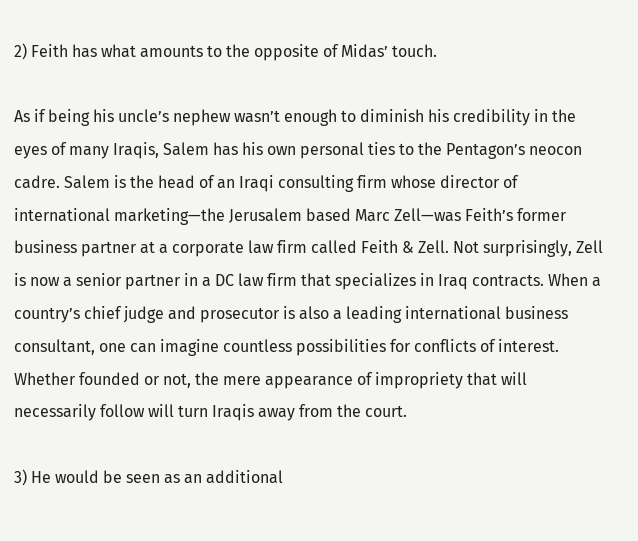2) Feith has what amounts to the opposite of Midas’ touch.

As if being his uncle’s nephew wasn’t enough to diminish his credibility in the eyes of many Iraqis, Salem has his own personal ties to the Pentagon’s neocon cadre. Salem is the head of an Iraqi consulting firm whose director of international marketing—the Jerusalem based Marc Zell—was Feith’s former business partner at a corporate law firm called Feith & Zell. Not surprisingly, Zell is now a senior partner in a DC law firm that specializes in Iraq contracts. When a country’s chief judge and prosecutor is also a leading international business consultant, one can imagine countless possibilities for conflicts of interest. Whether founded or not, the mere appearance of impropriety that will necessarily follow will turn Iraqis away from the court.

3) He would be seen as an additional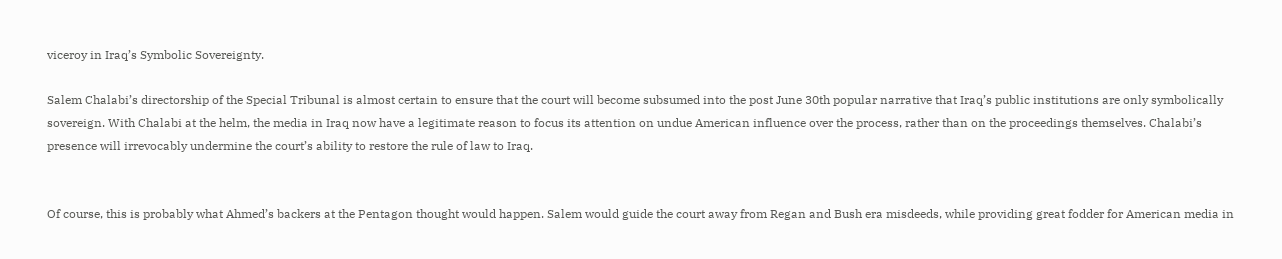viceroy in Iraq’s Symbolic Sovereignty.

Salem Chalabi’s directorship of the Special Tribunal is almost certain to ensure that the court will become subsumed into the post June 30th popular narrative that Iraq’s public institutions are only symbolically sovereign. With Chalabi at the helm, the media in Iraq now have a legitimate reason to focus its attention on undue American influence over the process, rather than on the proceedings themselves. Chalabi’s presence will irrevocably undermine the court’s ability to restore the rule of law to Iraq.


Of course, this is probably what Ahmed’s backers at the Pentagon thought would happen. Salem would guide the court away from Regan and Bush era misdeeds, while providing great fodder for American media in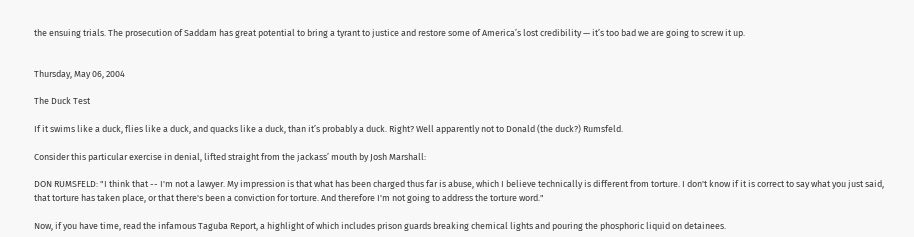the ensuing trials. The prosecution of Saddam has great potential to bring a tyrant to justice and restore some of America’s lost credibility — it’s too bad we are going to screw it up.


Thursday, May 06, 2004

The Duck Test

If it swims like a duck, flies like a duck, and quacks like a duck, than it’s probably a duck. Right? Well apparently not to Donald (the duck?) Rumsfeld.

Consider this particular exercise in denial, lifted straight from the jackass’ mouth by Josh Marshall:

DON RUMSFELD: "I think that -- I'm not a lawyer. My impression is that what has been charged thus far is abuse, which I believe technically is different from torture. I don't know if it is correct to say what you just said, that torture has taken place, or that there's been a conviction for torture. And therefore I'm not going to address the torture word."

Now, if you have time, read the infamous Taguba Report, a highlight of which includes prison guards breaking chemical lights and pouring the phosphoric liquid on detainees.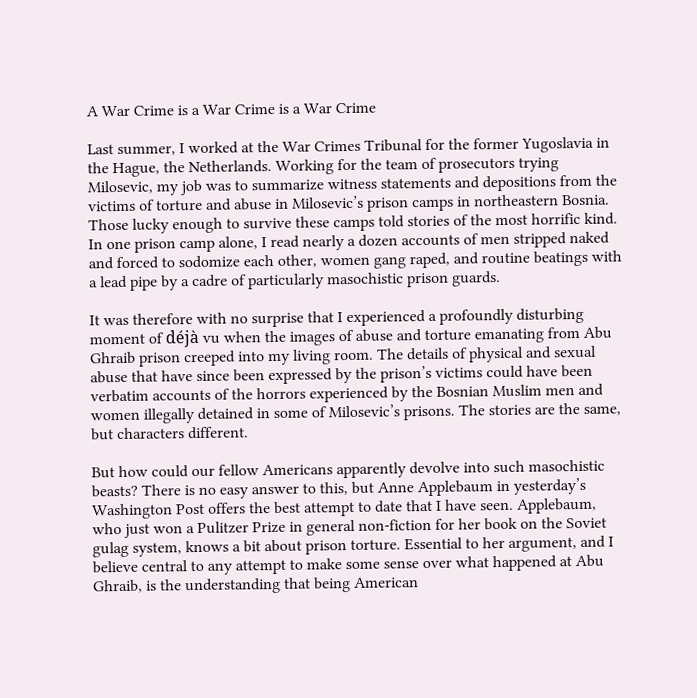A War Crime is a War Crime is a War Crime

Last summer, I worked at the War Crimes Tribunal for the former Yugoslavia in the Hague, the Netherlands. Working for the team of prosecutors trying Milosevic, my job was to summarize witness statements and depositions from the victims of torture and abuse in Milosevic’s prison camps in northeastern Bosnia. Those lucky enough to survive these camps told stories of the most horrific kind. In one prison camp alone, I read nearly a dozen accounts of men stripped naked and forced to sodomize each other, women gang raped, and routine beatings with a lead pipe by a cadre of particularly masochistic prison guards.

It was therefore with no surprise that I experienced a profoundly disturbing moment of déjà vu when the images of abuse and torture emanating from Abu Ghraib prison creeped into my living room. The details of physical and sexual abuse that have since been expressed by the prison’s victims could have been verbatim accounts of the horrors experienced by the Bosnian Muslim men and women illegally detained in some of Milosevic’s prisons. The stories are the same, but characters different.

But how could our fellow Americans apparently devolve into such masochistic beasts? There is no easy answer to this, but Anne Applebaum in yesterday’s Washington Post offers the best attempt to date that I have seen. Applebaum, who just won a Pulitzer Prize in general non-fiction for her book on the Soviet gulag system, knows a bit about prison torture. Essential to her argument, and I believe central to any attempt to make some sense over what happened at Abu Ghraib, is the understanding that being American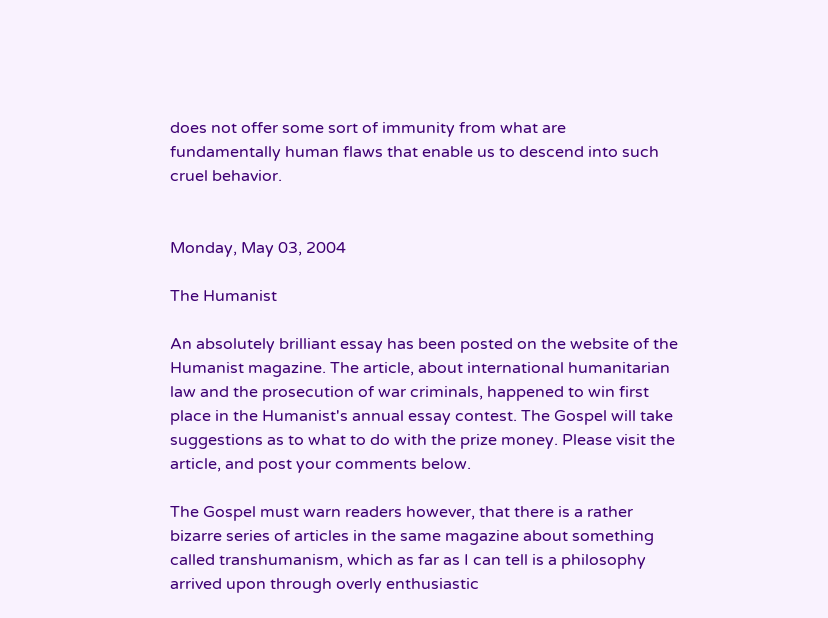does not offer some sort of immunity from what are fundamentally human flaws that enable us to descend into such cruel behavior.


Monday, May 03, 2004

The Humanist

An absolutely brilliant essay has been posted on the website of the Humanist magazine. The article, about international humanitarian law and the prosecution of war criminals, happened to win first place in the Humanist's annual essay contest. The Gospel will take suggestions as to what to do with the prize money. Please visit the article, and post your comments below.

The Gospel must warn readers however, that there is a rather bizarre series of articles in the same magazine about something called transhumanism, which as far as I can tell is a philosophy arrived upon through overly enthusiastic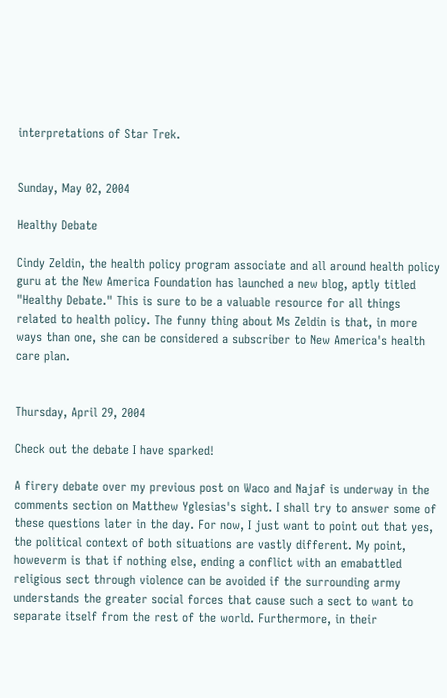interpretations of Star Trek.


Sunday, May 02, 2004

Healthy Debate

Cindy Zeldin, the health policy program associate and all around health policy guru at the New America Foundation has launched a new blog, aptly titled "Healthy Debate." This is sure to be a valuable resource for all things related to health policy. The funny thing about Ms Zeldin is that, in more ways than one, she can be considered a subscriber to New America's health care plan.


Thursday, April 29, 2004

Check out the debate I have sparked!

A firery debate over my previous post on Waco and Najaf is underway in the comments section on Matthew Yglesias's sight. I shall try to answer some of these questions later in the day. For now, I just want to point out that yes, the political context of both situations are vastly different. My point, howeverm is that if nothing else, ending a conflict with an emabattled religious sect through violence can be avoided if the surrounding army understands the greater social forces that cause such a sect to want to separate itself from the rest of the world. Furthermore, in their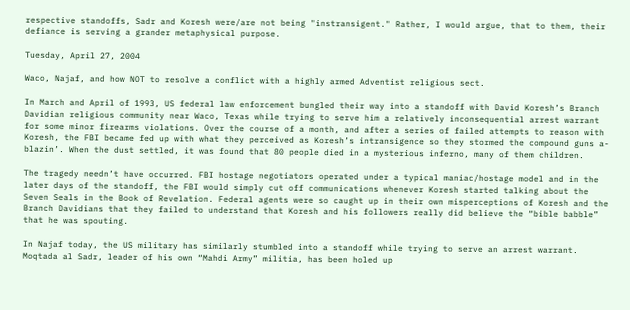respective standoffs, Sadr and Koresh were/are not being "instransigent." Rather, I would argue, that to them, their defiance is serving a grander metaphysical purpose.

Tuesday, April 27, 2004

Waco, Najaf, and how NOT to resolve a conflict with a highly armed Adventist religious sect.

In March and April of 1993, US federal law enforcement bungled their way into a standoff with David Koresh’s Branch Davidian religious community near Waco, Texas while trying to serve him a relatively inconsequential arrest warrant for some minor firearms violations. Over the course of a month, and after a series of failed attempts to reason with Koresh, the FBI became fed up with what they perceived as Koresh’s intransigence so they stormed the compound guns a-blazin’. When the dust settled, it was found that 80 people died in a mysterious inferno, many of them children.

The tragedy needn’t have occurred. FBI hostage negotiators operated under a typical maniac/hostage model and in the later days of the standoff, the FBI would simply cut off communications whenever Koresh started talking about the Seven Seals in the Book of Revelation. Federal agents were so caught up in their own misperceptions of Koresh and the Branch Davidians that they failed to understand that Koresh and his followers really did believe the “bible babble” that he was spouting.

In Najaf today, the US military has similarly stumbled into a standoff while trying to serve an arrest warrant. Moqtada al Sadr, leader of his own “Mahdi Army” militia, has been holed up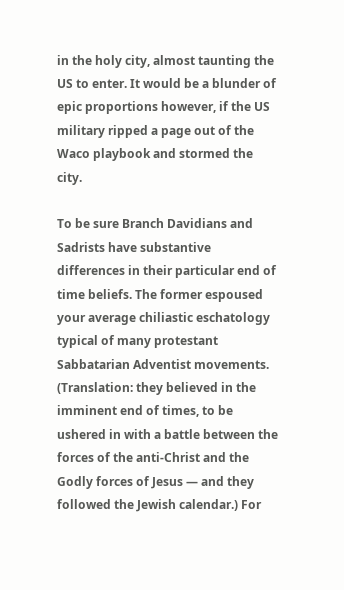in the holy city, almost taunting the US to enter. It would be a blunder of epic proportions however, if the US military ripped a page out of the Waco playbook and stormed the city.

To be sure Branch Davidians and Sadrists have substantive differences in their particular end of time beliefs. The former espoused your average chiliastic eschatology typical of many protestant Sabbatarian Adventist movements. (Translation: they believed in the imminent end of times, to be ushered in with a battle between the forces of the anti-Christ and the Godly forces of Jesus — and they followed the Jewish calendar.) For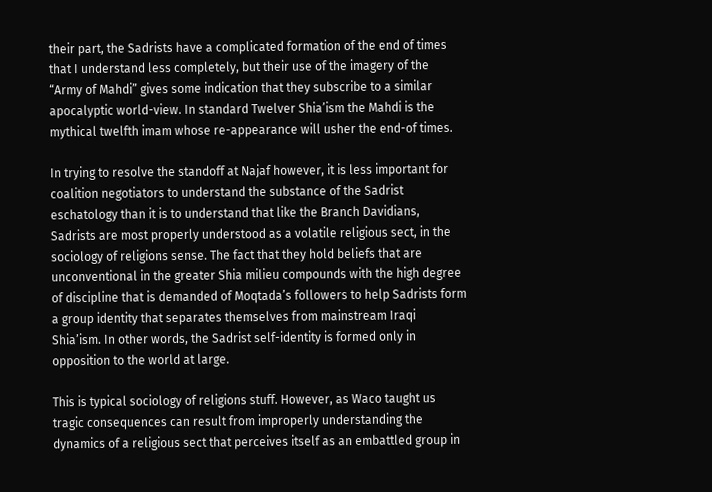their part, the Sadrists have a complicated formation of the end of times that I understand less completely, but their use of the imagery of the “Army of Mahdi” gives some indication that they subscribe to a similar apocalyptic world-view. In standard Twelver Shia’ism the Mahdi is the mythical twelfth imam whose re-appearance will usher the end-of times.

In trying to resolve the standoff at Najaf however, it is less important for coalition negotiators to understand the substance of the Sadrist eschatology than it is to understand that like the Branch Davidians, Sadrists are most properly understood as a volatile religious sect, in the sociology of religions sense. The fact that they hold beliefs that are unconventional in the greater Shia milieu compounds with the high degree of discipline that is demanded of Moqtada’s followers to help Sadrists form a group identity that separates themselves from mainstream Iraqi Shia’ism. In other words, the Sadrist self-identity is formed only in opposition to the world at large.

This is typical sociology of religions stuff. However, as Waco taught us tragic consequences can result from improperly understanding the dynamics of a religious sect that perceives itself as an embattled group in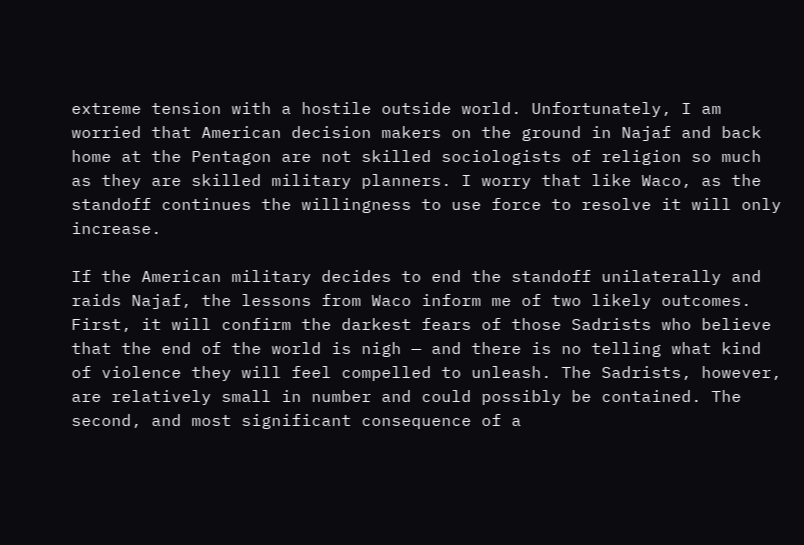extreme tension with a hostile outside world. Unfortunately, I am worried that American decision makers on the ground in Najaf and back home at the Pentagon are not skilled sociologists of religion so much as they are skilled military planners. I worry that like Waco, as the standoff continues the willingness to use force to resolve it will only increase.

If the American military decides to end the standoff unilaterally and raids Najaf, the lessons from Waco inform me of two likely outcomes. First, it will confirm the darkest fears of those Sadrists who believe that the end of the world is nigh — and there is no telling what kind of violence they will feel compelled to unleash. The Sadrists, however, are relatively small in number and could possibly be contained. The second, and most significant consequence of a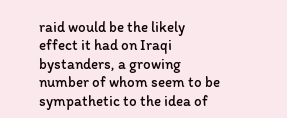raid would be the likely effect it had on Iraqi bystanders, a growing number of whom seem to be sympathetic to the idea of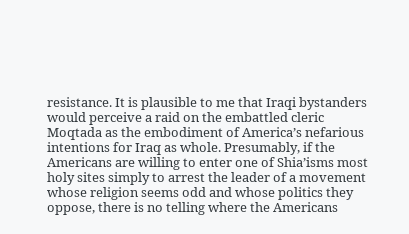resistance. It is plausible to me that Iraqi bystanders would perceive a raid on the embattled cleric Moqtada as the embodiment of America’s nefarious intentions for Iraq as whole. Presumably, if the Americans are willing to enter one of Shia’isms most holy sites simply to arrest the leader of a movement whose religion seems odd and whose politics they oppose, there is no telling where the Americans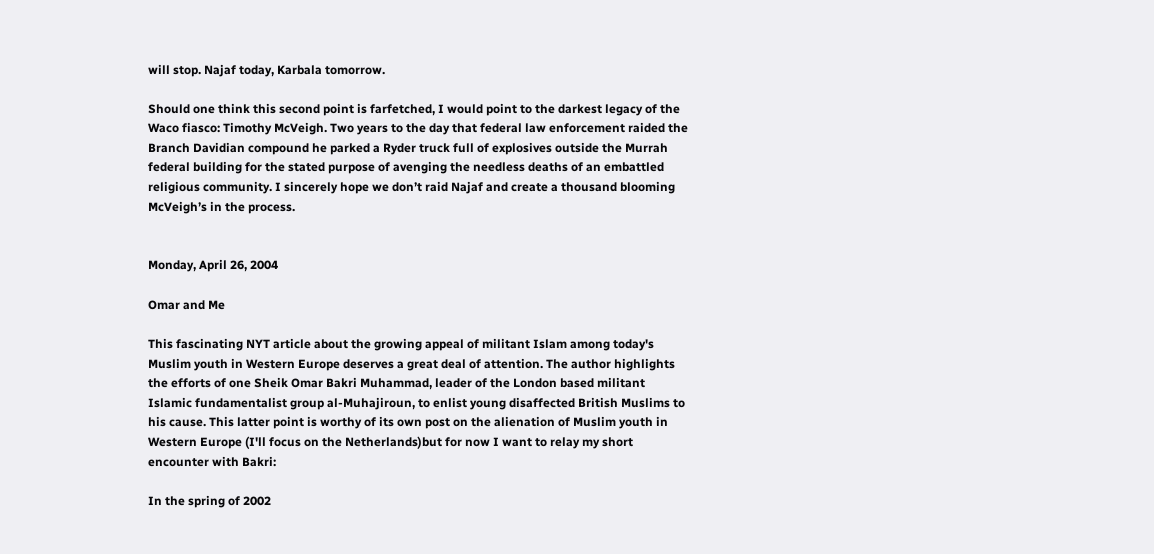will stop. Najaf today, Karbala tomorrow.

Should one think this second point is farfetched, I would point to the darkest legacy of the Waco fiasco: Timothy McVeigh. Two years to the day that federal law enforcement raided the Branch Davidian compound he parked a Ryder truck full of explosives outside the Murrah federal building for the stated purpose of avenging the needless deaths of an embattled religious community. I sincerely hope we don’t raid Najaf and create a thousand blooming McVeigh’s in the process.


Monday, April 26, 2004

Omar and Me

This fascinating NYT article about the growing appeal of militant Islam among today's Muslim youth in Western Europe deserves a great deal of attention. The author highlights the efforts of one Sheik Omar Bakri Muhammad, leader of the London based militant Islamic fundamentalist group al-Muhajiroun, to enlist young disaffected British Muslims to his cause. This latter point is worthy of its own post on the alienation of Muslim youth in Western Europe (I'll focus on the Netherlands)but for now I want to relay my short encounter with Bakri:

In the spring of 2002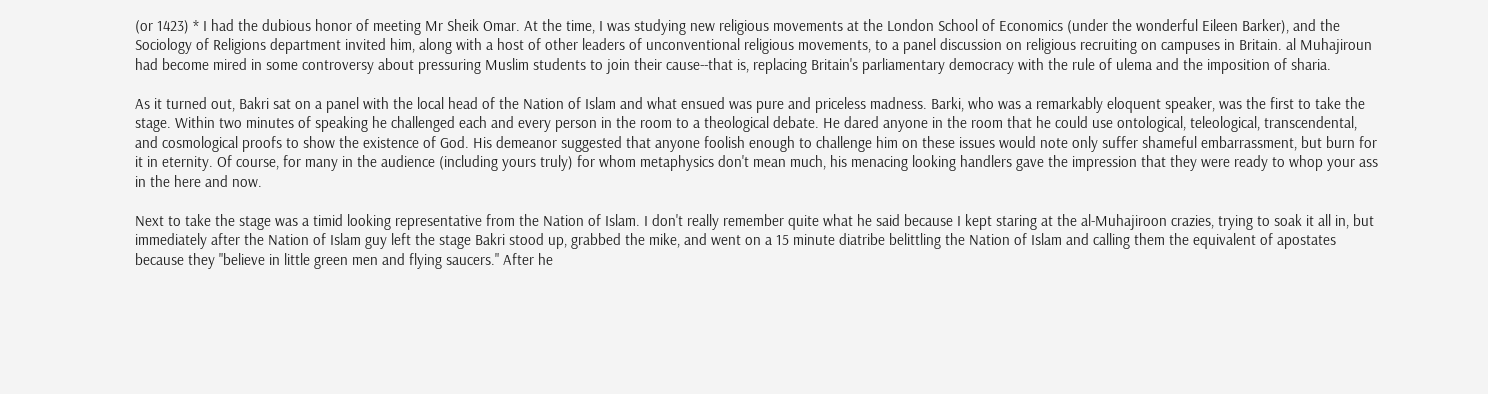(or 1423) * I had the dubious honor of meeting Mr Sheik Omar. At the time, I was studying new religious movements at the London School of Economics (under the wonderful Eileen Barker), and the Sociology of Religions department invited him, along with a host of other leaders of unconventional religious movements, to a panel discussion on religious recruiting on campuses in Britain. al Muhajiroun had become mired in some controversy about pressuring Muslim students to join their cause--that is, replacing Britain's parliamentary democracy with the rule of ulema and the imposition of sharia.

As it turned out, Bakri sat on a panel with the local head of the Nation of Islam and what ensued was pure and priceless madness. Barki, who was a remarkably eloquent speaker, was the first to take the stage. Within two minutes of speaking he challenged each and every person in the room to a theological debate. He dared anyone in the room that he could use ontological, teleological, transcendental, and cosmological proofs to show the existence of God. His demeanor suggested that anyone foolish enough to challenge him on these issues would note only suffer shameful embarrassment, but burn for it in eternity. Of course, for many in the audience (including yours truly) for whom metaphysics don't mean much, his menacing looking handlers gave the impression that they were ready to whop your ass in the here and now.

Next to take the stage was a timid looking representative from the Nation of Islam. I don't really remember quite what he said because I kept staring at the al-Muhajiroon crazies, trying to soak it all in, but immediately after the Nation of Islam guy left the stage Bakri stood up, grabbed the mike, and went on a 15 minute diatribe belittling the Nation of Islam and calling them the equivalent of apostates because they "believe in little green men and flying saucers." After he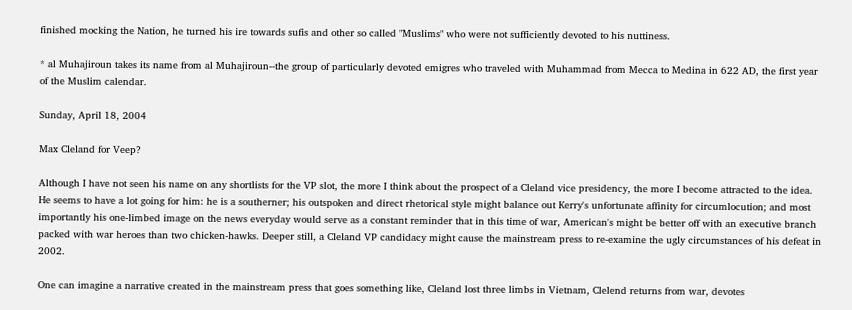finished mocking the Nation, he turned his ire towards sufis and other so called "Muslims" who were not sufficiently devoted to his nuttiness.

* al Muhajiroun takes its name from al Muhajiroun--the group of particularly devoted emigres who traveled with Muhammad from Mecca to Medina in 622 AD, the first year of the Muslim calendar.

Sunday, April 18, 2004

Max Cleland for Veep?

Although I have not seen his name on any shortlists for the VP slot, the more I think about the prospect of a Cleland vice presidency, the more I become attracted to the idea. He seems to have a lot going for him: he is a southerner; his outspoken and direct rhetorical style might balance out Kerry's unfortunate affinity for circumlocution; and most importantly his one-limbed image on the news everyday would serve as a constant reminder that in this time of war, American's might be better off with an executive branch packed with war heroes than two chicken-hawks. Deeper still, a Cleland VP candidacy might cause the mainstream press to re-examine the ugly circumstances of his defeat in 2002.

One can imagine a narrative created in the mainstream press that goes something like, Cleland lost three limbs in Vietnam, Clelend returns from war, devotes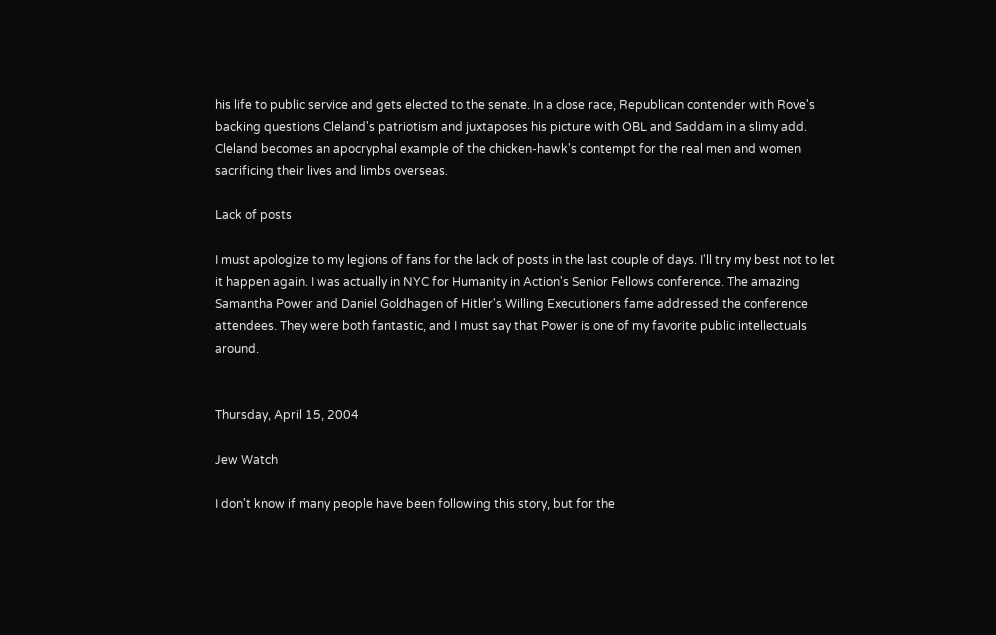his life to public service and gets elected to the senate. In a close race, Republican contender with Rove's backing questions Cleland's patriotism and juxtaposes his picture with OBL and Saddam in a slimy add. Cleland becomes an apocryphal example of the chicken-hawk's contempt for the real men and women sacrificing their lives and limbs overseas.

Lack of posts

I must apologize to my legions of fans for the lack of posts in the last couple of days. I'll try my best not to let it happen again. I was actually in NYC for Humanity in Action's Senior Fellows conference. The amazing Samantha Power and Daniel Goldhagen of Hitler's Willing Executioners fame addressed the conference attendees. They were both fantastic, and I must say that Power is one of my favorite public intellectuals around.


Thursday, April 15, 2004

Jew Watch

I don't know if many people have been following this story, but for the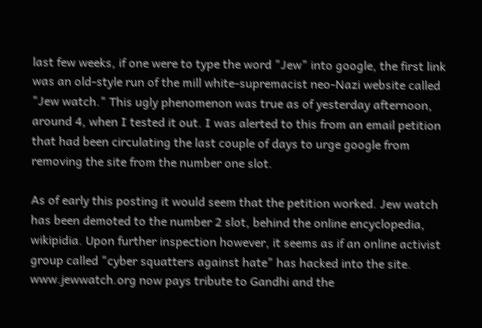last few weeks, if one were to type the word "Jew" into google, the first link was an old-style run of the mill white-supremacist neo-Nazi website called "Jew watch." This ugly phenomenon was true as of yesterday afternoon, around 4, when I tested it out. I was alerted to this from an email petition that had been circulating the last couple of days to urge google from removing the site from the number one slot.

As of early this posting it would seem that the petition worked. Jew watch has been demoted to the number 2 slot, behind the online encyclopedia, wikipidia. Upon further inspection however, it seems as if an online activist group called "cyber squatters against hate" has hacked into the site. www.jewwatch.org now pays tribute to Gandhi and the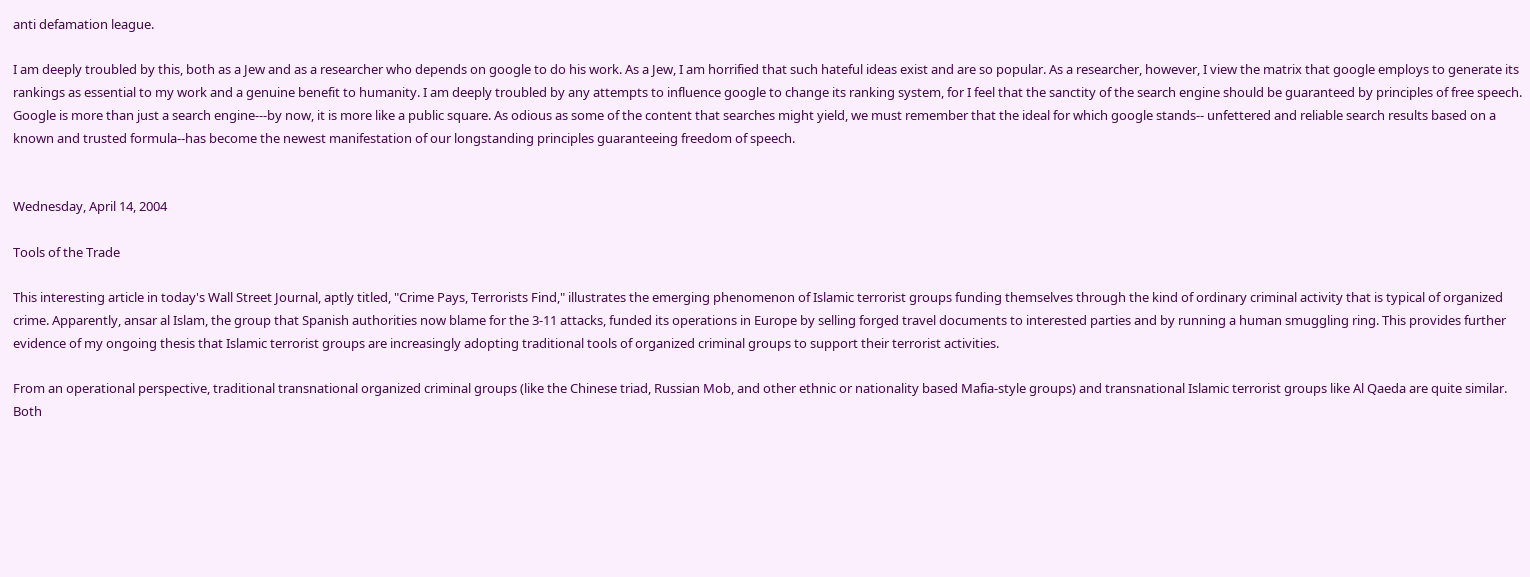anti defamation league.

I am deeply troubled by this, both as a Jew and as a researcher who depends on google to do his work. As a Jew, I am horrified that such hateful ideas exist and are so popular. As a researcher, however, I view the matrix that google employs to generate its rankings as essential to my work and a genuine benefit to humanity. I am deeply troubled by any attempts to influence google to change its ranking system, for I feel that the sanctity of the search engine should be guaranteed by principles of free speech. Google is more than just a search engine---by now, it is more like a public square. As odious as some of the content that searches might yield, we must remember that the ideal for which google stands-- unfettered and reliable search results based on a known and trusted formula--has become the newest manifestation of our longstanding principles guaranteeing freedom of speech.


Wednesday, April 14, 2004

Tools of the Trade

This interesting article in today's Wall Street Journal, aptly titled, "Crime Pays, Terrorists Find," illustrates the emerging phenomenon of Islamic terrorist groups funding themselves through the kind of ordinary criminal activity that is typical of organized crime. Apparently, ansar al Islam, the group that Spanish authorities now blame for the 3-11 attacks, funded its operations in Europe by selling forged travel documents to interested parties and by running a human smuggling ring. This provides further evidence of my ongoing thesis that Islamic terrorist groups are increasingly adopting traditional tools of organized criminal groups to support their terrorist activities.

From an operational perspective, traditional transnational organized criminal groups (like the Chinese triad, Russian Mob, and other ethnic or nationality based Mafia-style groups) and transnational Islamic terrorist groups like Al Qaeda are quite similar. Both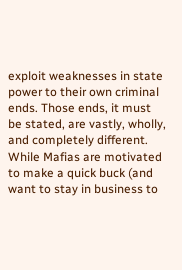exploit weaknesses in state power to their own criminal ends. Those ends, it must be stated, are vastly, wholly, and completely different. While Mafias are motivated to make a quick buck (and want to stay in business to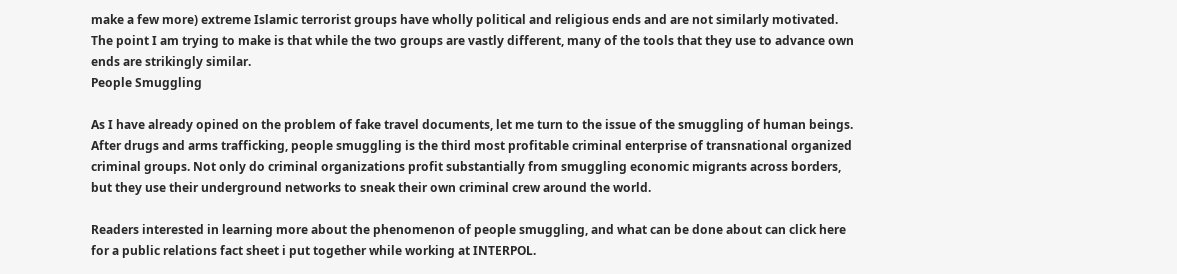make a few more) extreme Islamic terrorist groups have wholly political and religious ends and are not similarly motivated. The point I am trying to make is that while the two groups are vastly different, many of the tools that they use to advance own ends are strikingly similar.
People Smuggling

As I have already opined on the problem of fake travel documents, let me turn to the issue of the smuggling of human beings. After drugs and arms trafficking, people smuggling is the third most profitable criminal enterprise of transnational organized criminal groups. Not only do criminal organizations profit substantially from smuggling economic migrants across borders, but they use their underground networks to sneak their own criminal crew around the world.

Readers interested in learning more about the phenomenon of people smuggling, and what can be done about can click here for a public relations fact sheet i put together while working at INTERPOL.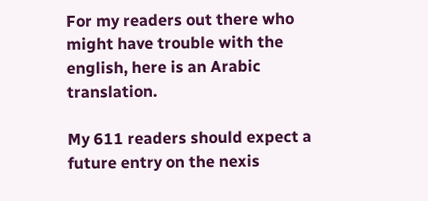For my readers out there who might have trouble with the english, here is an Arabic translation.

My 611 readers should expect a future entry on the nexis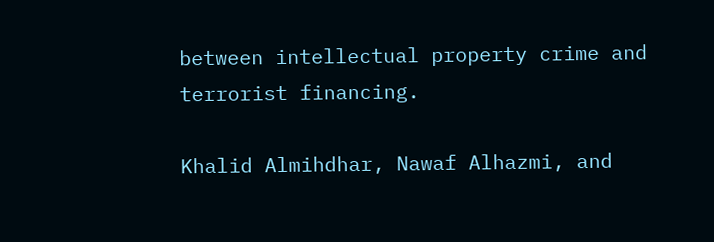between intellectual property crime and terrorist financing.

Khalid Almihdhar, Nawaf Alhazmi, and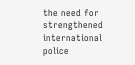the need for strengthened international police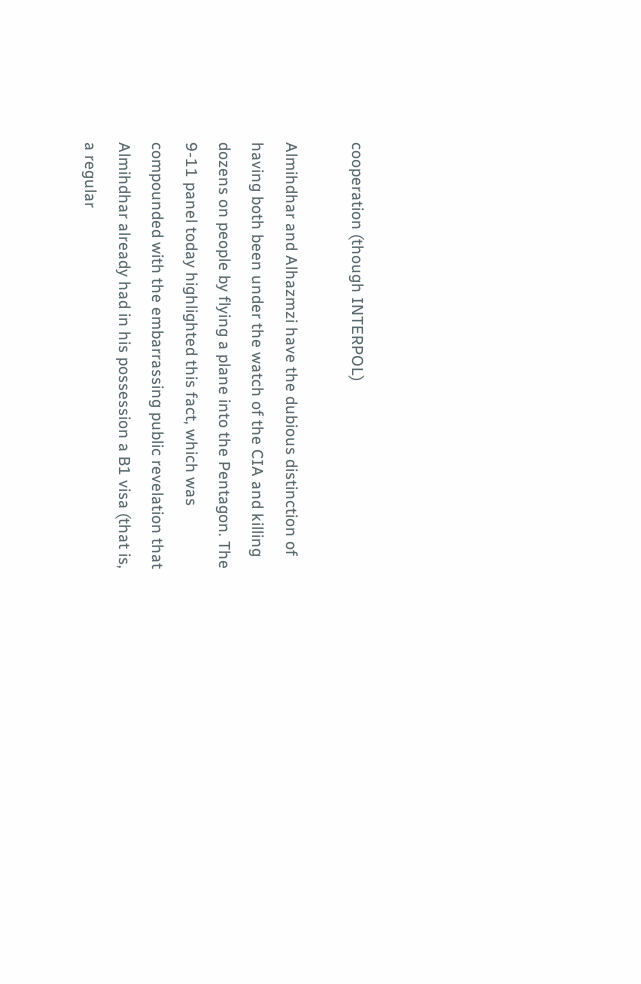cooperation (though INTERPOL)

Almihdhar and Alhazmzi have the dubious distinction of having both been under the watch of the CIA and killing dozens on people by flying a plane into the Pentagon. The 9-11 panel today highlighted this fact, which was compounded with the embarrassing public revelation that Almihdhar already had in his possession a B1 visa (that is, a regular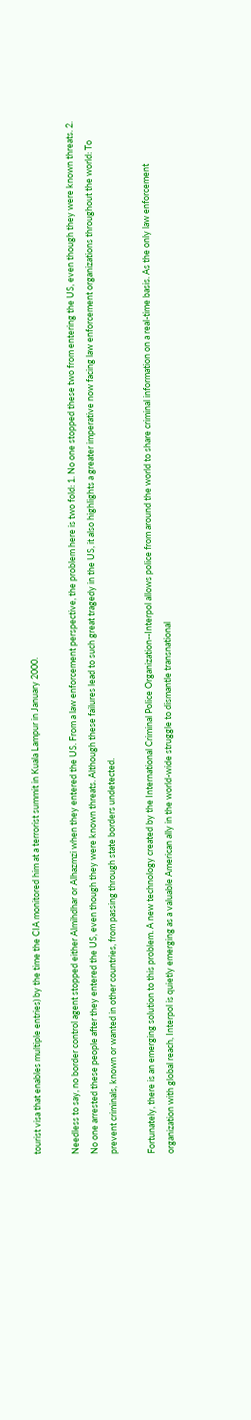tourist visa that enables multiple entries) by the time the CIA monitored him at a terrorist summit in Kuala Lampur in January 2000.

Needless to say, no border control agent stopped either Almihdhar or Alhazmzi when they entered the US. From a law enforcement perspective, the problem here is two fold: 1. No one stopped these two from entering the US, even though they were known threats. 2. No one arrested these people after they entered the US, even though they were known threats. Although these failures lead to such great tragedy in the US, it also highlights a greater imperative now facing law enforcement organizations throughout the world: To prevent criminals, known or wanted in other countries, from passing through state borders undetected.

Fortunately, there is an emerging solution to this problem. A new technology created by the International Criminal Police Organization--Interpol allows police from around the world to share criminal information on a real-time basis. As the only law enforcement organization with global reach, Interpol is quietly emerging as a valuable American ally in the world-wide struggle to dismantle transnational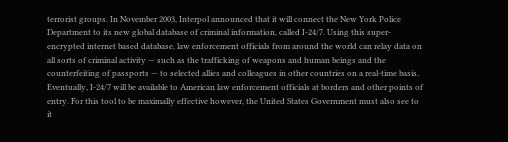terrorist groups. In November 2003, Interpol announced that it will connect the New York Police Department to its new global database of criminal information, called I-24/7. Using this super-encrypted internet based database, law enforcement officials from around the world can relay data on all sorts of criminal activity — such as the trafficking of weapons and human beings and the counterfeiting of passports — to selected allies and colleagues in other countries on a real-time basis. Eventually, I-24/7 will be available to American law enforcement officials at borders and other points of entry. For this tool to be maximally effective however, the United States Government must also see to it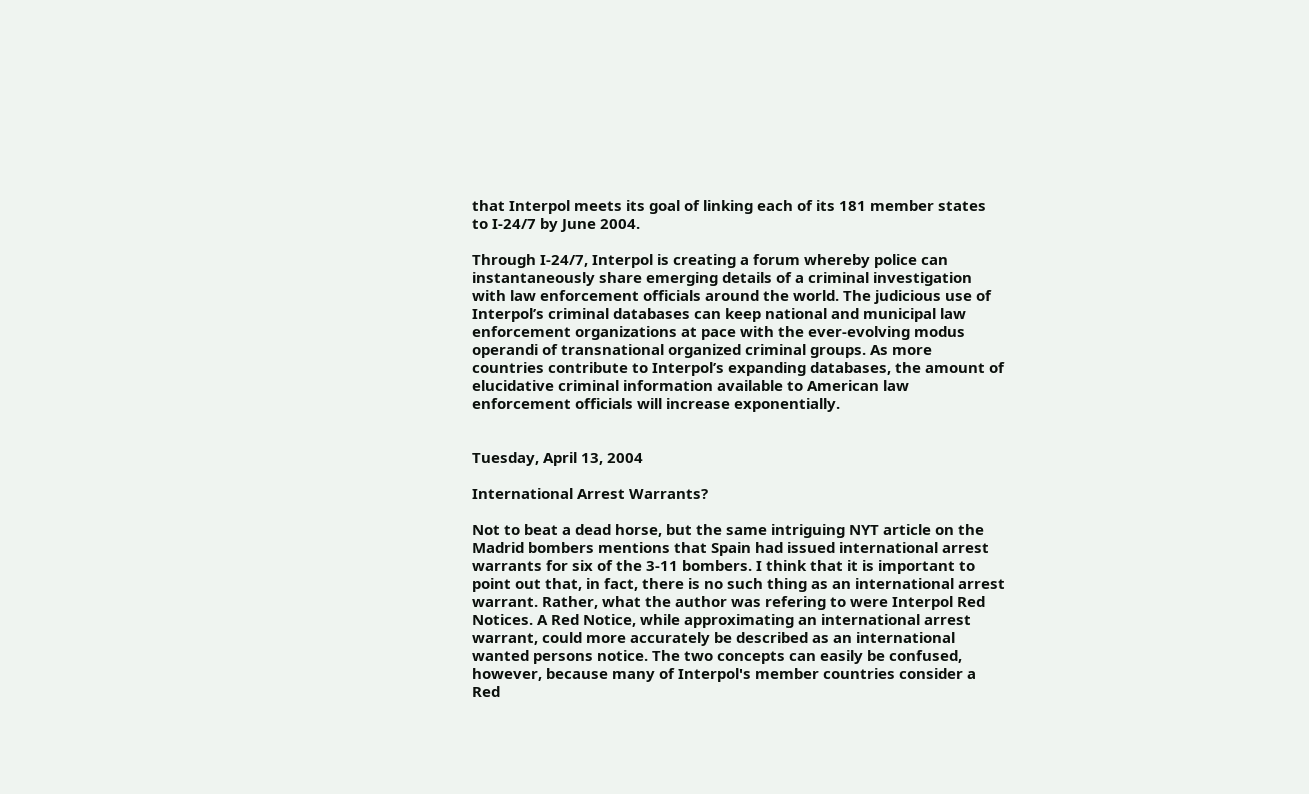that Interpol meets its goal of linking each of its 181 member states to I-24/7 by June 2004.

Through I-24/7, Interpol is creating a forum whereby police can instantaneously share emerging details of a criminal investigation with law enforcement officials around the world. The judicious use of Interpol’s criminal databases can keep national and municipal law enforcement organizations at pace with the ever-evolving modus operandi of transnational organized criminal groups. As more countries contribute to Interpol’s expanding databases, the amount of elucidative criminal information available to American law enforcement officials will increase exponentially.


Tuesday, April 13, 2004

International Arrest Warrants?

Not to beat a dead horse, but the same intriguing NYT article on the Madrid bombers mentions that Spain had issued international arrest warrants for six of the 3-11 bombers. I think that it is important to point out that, in fact, there is no such thing as an international arrest warrant. Rather, what the author was refering to were Interpol Red Notices. A Red Notice, while approximating an international arrest warrant, could more accurately be described as an international wanted persons notice. The two concepts can easily be confused, however, because many of Interpol's member countries consider a Red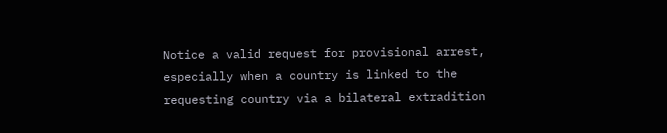Notice a valid request for provisional arrest, especially when a country is linked to the requesting country via a bilateral extradition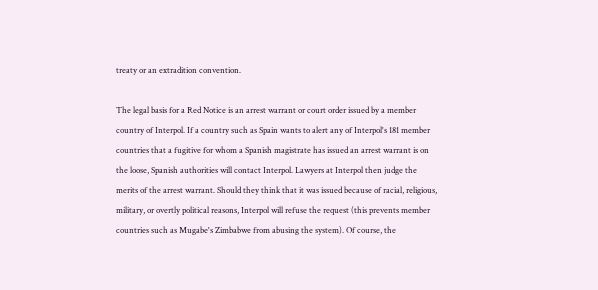treaty or an extradition convention.

The legal basis for a Red Notice is an arrest warrant or court order issued by a member country of Interpol. If a country such as Spain wants to alert any of Interpol's 181 member countries that a fugitive for whom a Spanish magistrate has issued an arrest warrant is on the loose, Spanish authorities will contact Interpol. Lawyers at Interpol then judge the merits of the arrest warrant. Should they think that it was issued because of racial, religious, military, or overtly political reasons, Interpol will refuse the request (this prevents member countries such as Mugabe's Zimbabwe from abusing the system). Of course, the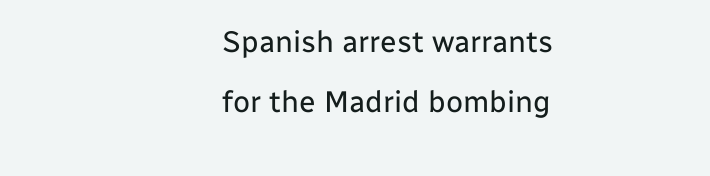Spanish arrest warrants for the Madrid bombing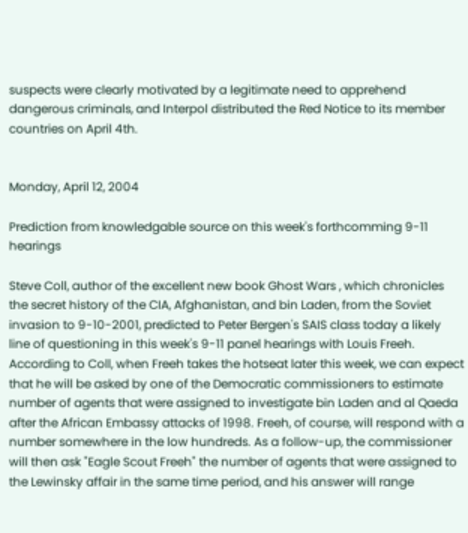suspects were clearly motivated by a legitimate need to apprehend dangerous criminals, and Interpol distributed the Red Notice to its member countries on April 4th.


Monday, April 12, 2004

Prediction from knowledgable source on this week's forthcomming 9-11 hearings

Steve Coll, author of the excellent new book Ghost Wars , which chronicles the secret history of the CIA, Afghanistan, and bin Laden, from the Soviet invasion to 9-10-2001, predicted to Peter Bergen's SAIS class today a likely line of questioning in this week's 9-11 panel hearings with Louis Freeh. According to Coll, when Freeh takes the hotseat later this week, we can expect that he will be asked by one of the Democratic commissioners to estimate number of agents that were assigned to investigate bin Laden and al Qaeda after the African Embassy attacks of 1998. Freeh, of course, will respond with a number somewhere in the low hundreds. As a follow-up, the commissioner will then ask "Eagle Scout Freeh" the number of agents that were assigned to the Lewinsky affair in the same time period, and his answer will range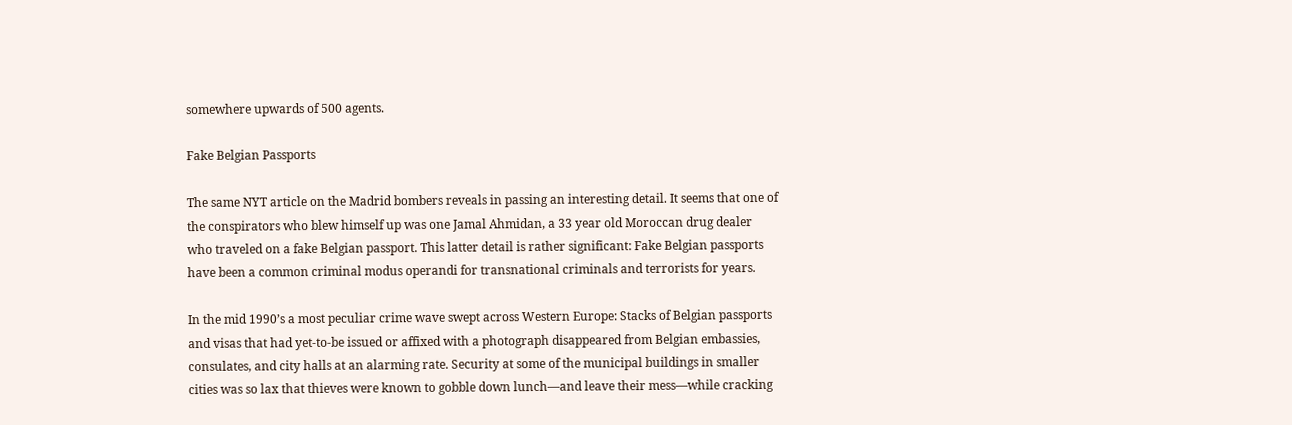somewhere upwards of 500 agents.

Fake Belgian Passports

The same NYT article on the Madrid bombers reveals in passing an interesting detail. It seems that one of the conspirators who blew himself up was one Jamal Ahmidan, a 33 year old Moroccan drug dealer who traveled on a fake Belgian passport. This latter detail is rather significant: Fake Belgian passports have been a common criminal modus operandi for transnational criminals and terrorists for years.

In the mid 1990’s a most peculiar crime wave swept across Western Europe: Stacks of Belgian passports and visas that had yet-to-be issued or affixed with a photograph disappeared from Belgian embassies, consulates, and city halls at an alarming rate. Security at some of the municipal buildings in smaller cities was so lax that thieves were known to gobble down lunch—and leave their mess—while cracking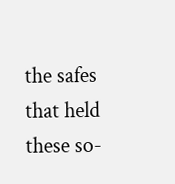the safes that held these so-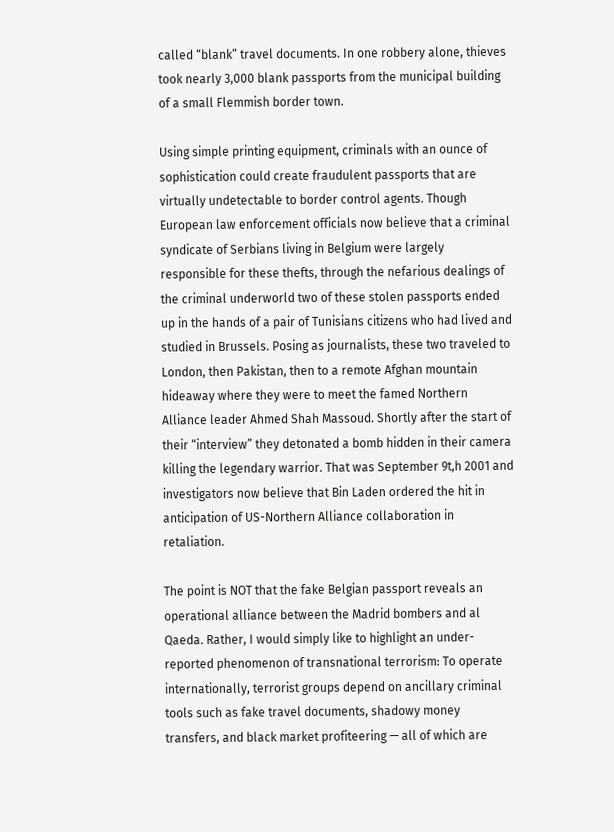called “blank” travel documents. In one robbery alone, thieves took nearly 3,000 blank passports from the municipal building of a small Flemmish border town.

Using simple printing equipment, criminals with an ounce of sophistication could create fraudulent passports that are virtually undetectable to border control agents. Though European law enforcement officials now believe that a criminal syndicate of Serbians living in Belgium were largely responsible for these thefts, through the nefarious dealings of the criminal underworld two of these stolen passports ended up in the hands of a pair of Tunisians citizens who had lived and studied in Brussels. Posing as journalists, these two traveled to London, then Pakistan, then to a remote Afghan mountain hideaway where they were to meet the famed Northern Alliance leader Ahmed Shah Massoud. Shortly after the start of their “interview” they detonated a bomb hidden in their camera killing the legendary warrior. That was September 9t,h 2001 and investigators now believe that Bin Laden ordered the hit in anticipation of US-Northern Alliance collaboration in retaliation.

The point is NOT that the fake Belgian passport reveals an operational alliance between the Madrid bombers and al Qaeda. Rather, I would simply like to highlight an under-reported phenomenon of transnational terrorism: To operate internationally, terrorist groups depend on ancillary criminal tools such as fake travel documents, shadowy money transfers, and black market profiteering — all of which are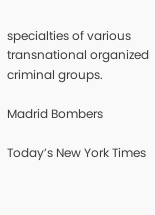specialties of various transnational organized criminal groups.

Madrid Bombers

Today’s New York Times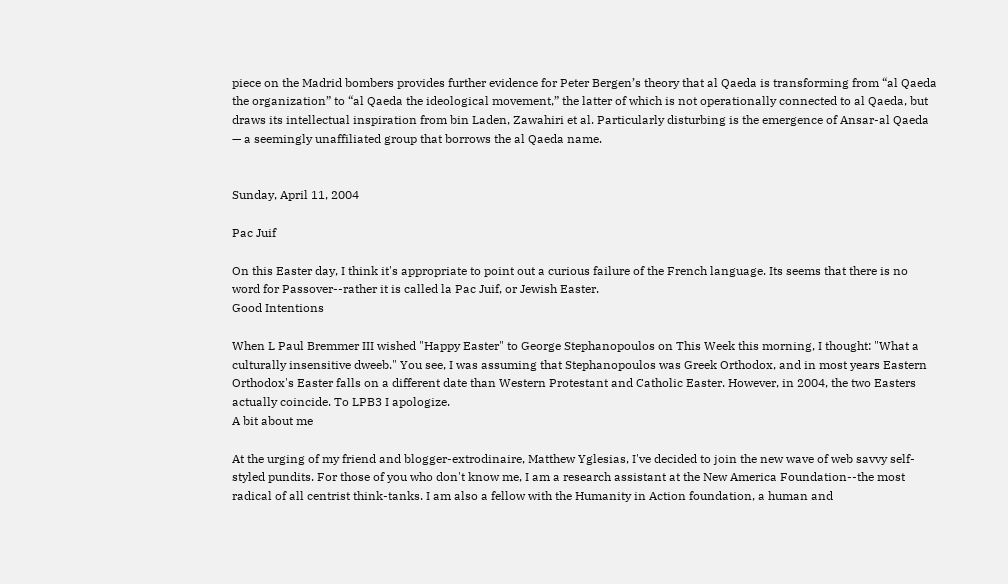piece on the Madrid bombers provides further evidence for Peter Bergen’s theory that al Qaeda is transforming from “al Qaeda the organization” to “al Qaeda the ideological movement,” the latter of which is not operationally connected to al Qaeda, but draws its intellectual inspiration from bin Laden, Zawahiri et al. Particularly disturbing is the emergence of Ansar-al Qaeda — a seemingly unaffiliated group that borrows the al Qaeda name.


Sunday, April 11, 2004

Pac Juif

On this Easter day, I think it's appropriate to point out a curious failure of the French language. Its seems that there is no word for Passover--rather it is called la Pac Juif, or Jewish Easter.
Good Intentions

When L Paul Bremmer III wished "Happy Easter" to George Stephanopoulos on This Week this morning, I thought: "What a culturally insensitive dweeb." You see, I was assuming that Stephanopoulos was Greek Orthodox, and in most years Eastern Orthodox's Easter falls on a different date than Western Protestant and Catholic Easter. However, in 2004, the two Easters actually coincide. To LPB3 I apologize.
A bit about me

At the urging of my friend and blogger-extrodinaire, Matthew Yglesias, I've decided to join the new wave of web savvy self-styled pundits. For those of you who don't know me, I am a research assistant at the New America Foundation--the most radical of all centrist think-tanks. I am also a fellow with the Humanity in Action foundation, a human and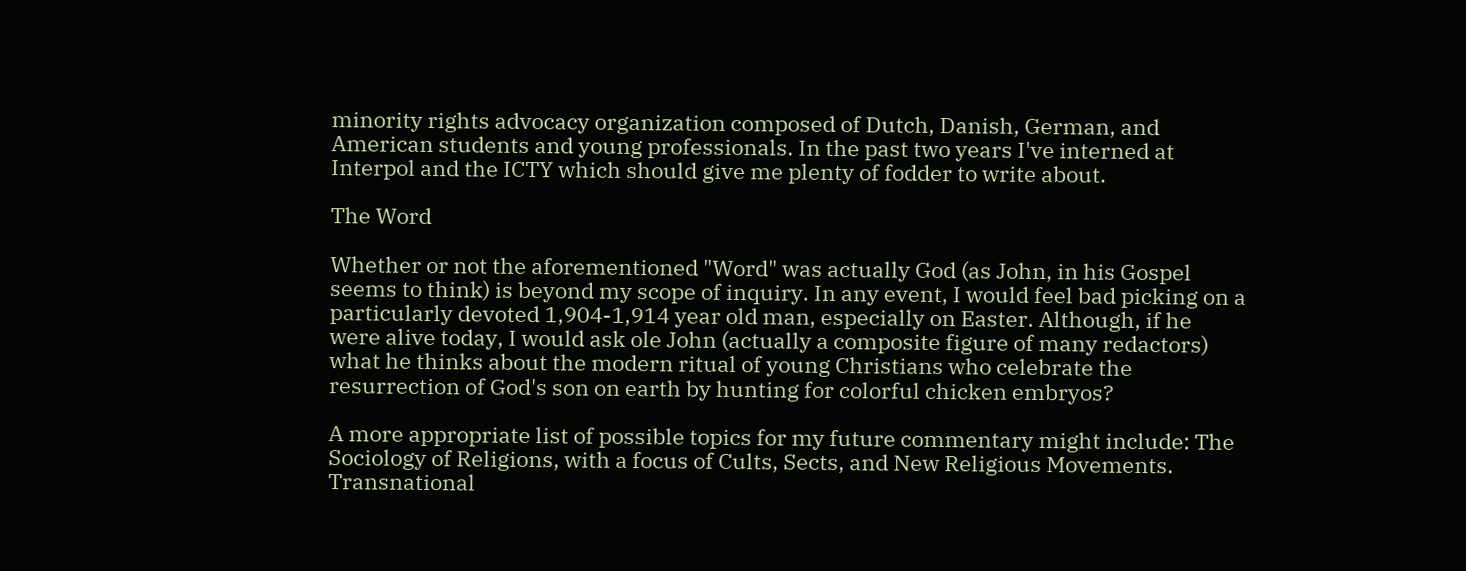minority rights advocacy organization composed of Dutch, Danish, German, and American students and young professionals. In the past two years I've interned at Interpol and the ICTY which should give me plenty of fodder to write about.

The Word

Whether or not the aforementioned "Word" was actually God (as John, in his Gospel seems to think) is beyond my scope of inquiry. In any event, I would feel bad picking on a particularly devoted 1,904-1,914 year old man, especially on Easter. Although, if he were alive today, I would ask ole John (actually a composite figure of many redactors) what he thinks about the modern ritual of young Christians who celebrate the resurrection of God's son on earth by hunting for colorful chicken embryos?

A more appropriate list of possible topics for my future commentary might include: The Sociology of Religions, with a focus of Cults, Sects, and New Religious Movements. Transnational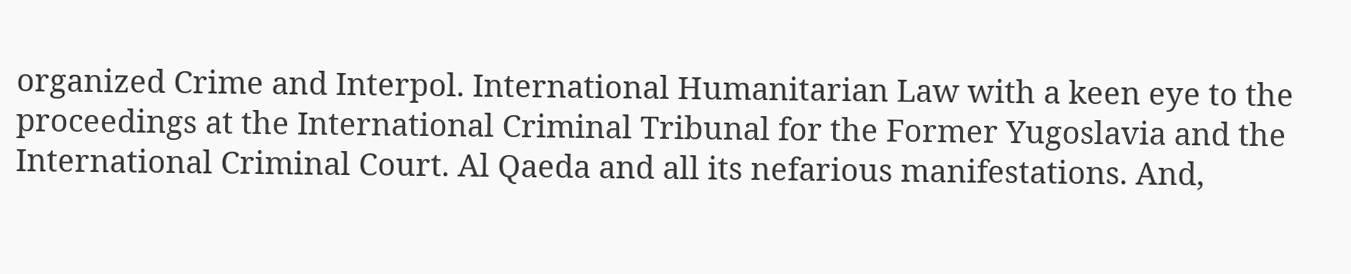organized Crime and Interpol. International Humanitarian Law with a keen eye to the proceedings at the International Criminal Tribunal for the Former Yugoslavia and the International Criminal Court. Al Qaeda and all its nefarious manifestations. And,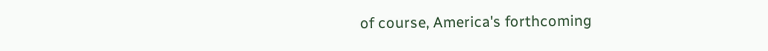of course, America's forthcoming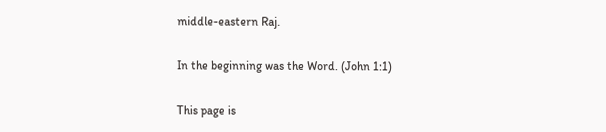middle-eastern Raj.

In the beginning was the Word. (John 1:1)

This page is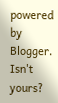powered by Blogger. Isn't yours?